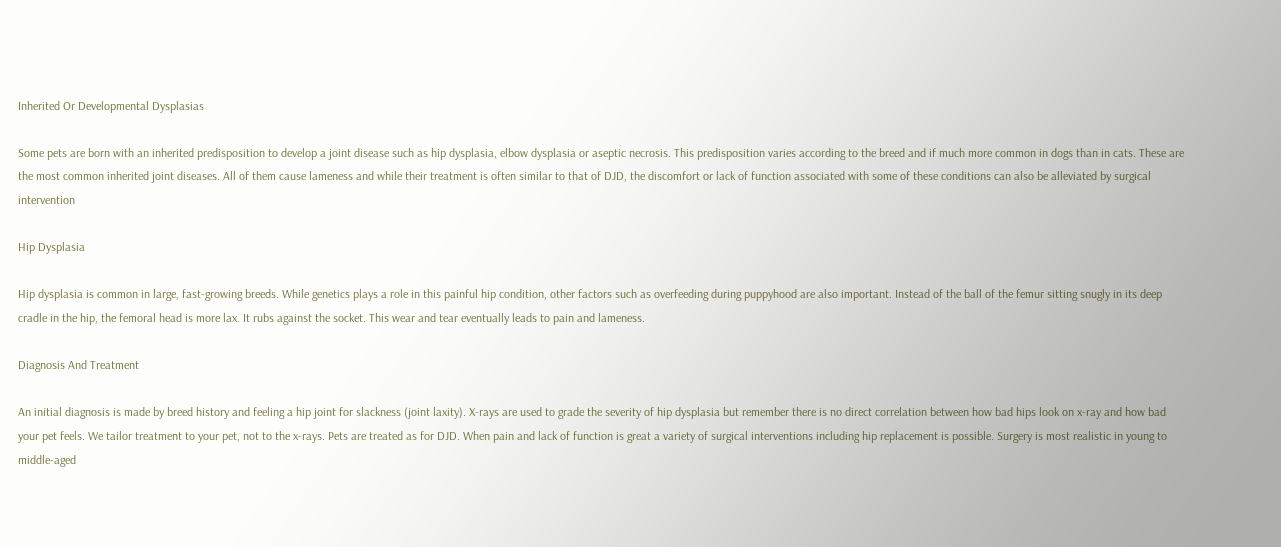Inherited Or Developmental Dysplasias

Some pets are born with an inherited predisposition to develop a joint disease such as hip dysplasia, elbow dysplasia or aseptic necrosis. This predisposition varies according to the breed and if much more common in dogs than in cats. These are the most common inherited joint diseases. All of them cause lameness and while their treatment is often similar to that of DJD, the discomfort or lack of function associated with some of these conditions can also be alleviated by surgical intervention

Hip Dysplasia

Hip dysplasia is common in large, fast-growing breeds. While genetics plays a role in this painful hip condition, other factors such as overfeeding during puppyhood are also important. Instead of the ball of the femur sitting snugly in its deep cradle in the hip, the femoral head is more lax. It rubs against the socket. This wear and tear eventually leads to pain and lameness.

Diagnosis And Treatment

An initial diagnosis is made by breed history and feeling a hip joint for slackness (joint laxity). X-rays are used to grade the severity of hip dysplasia but remember there is no direct correlation between how bad hips look on x-ray and how bad your pet feels. We tailor treatment to your pet, not to the x-rays. Pets are treated as for DJD. When pain and lack of function is great a variety of surgical interventions including hip replacement is possible. Surgery is most realistic in young to middle-aged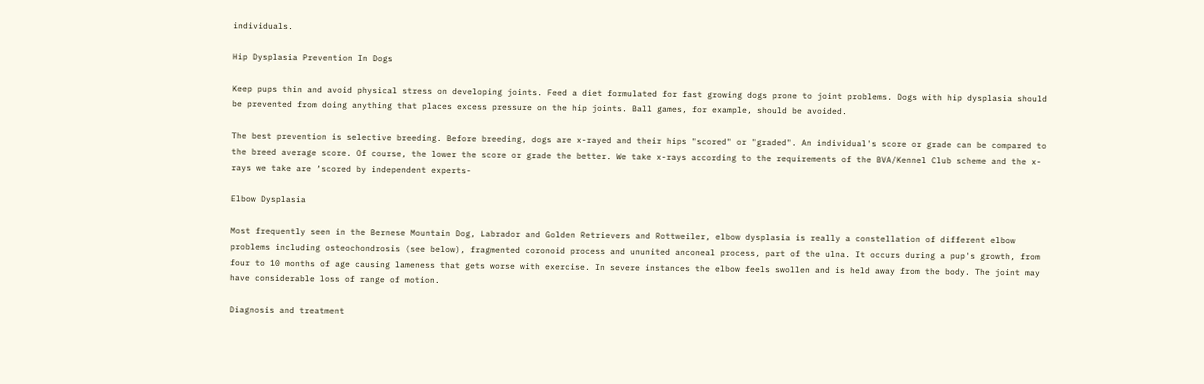individuals.

Hip Dysplasia Prevention In Dogs

Keep pups thin and avoid physical stress on developing joints. Feed a diet formulated for fast growing dogs prone to joint problems. Dogs with hip dysplasia should be prevented from doing anything that places excess pressure on the hip joints. Ball games, for example, should be avoided.

The best prevention is selective breeding. Before breeding, dogs are x-rayed and their hips "scored" or "graded". An individual's score or grade can be compared to the breed average score. Of course, the lower the score or grade the better. We take x-rays according to the requirements of the BVA/Kennel Club scheme and the x-rays we take are ‘scored by independent experts-

Elbow Dysplasia

Most frequently seen in the Bernese Mountain Dog, Labrador and Golden Retrievers and Rottweiler, elbow dysplasia is really a constellation of different elbow problems including osteochondrosis (see below), fragmented coronoid process and ununited anconeal process, part of the ulna. It occurs during a pup's growth, from four to 10 months of age causing lameness that gets worse with exercise. In severe instances the elbow feels swollen and is held away from the body. The joint may have considerable loss of range of motion.

Diagnosis and treatment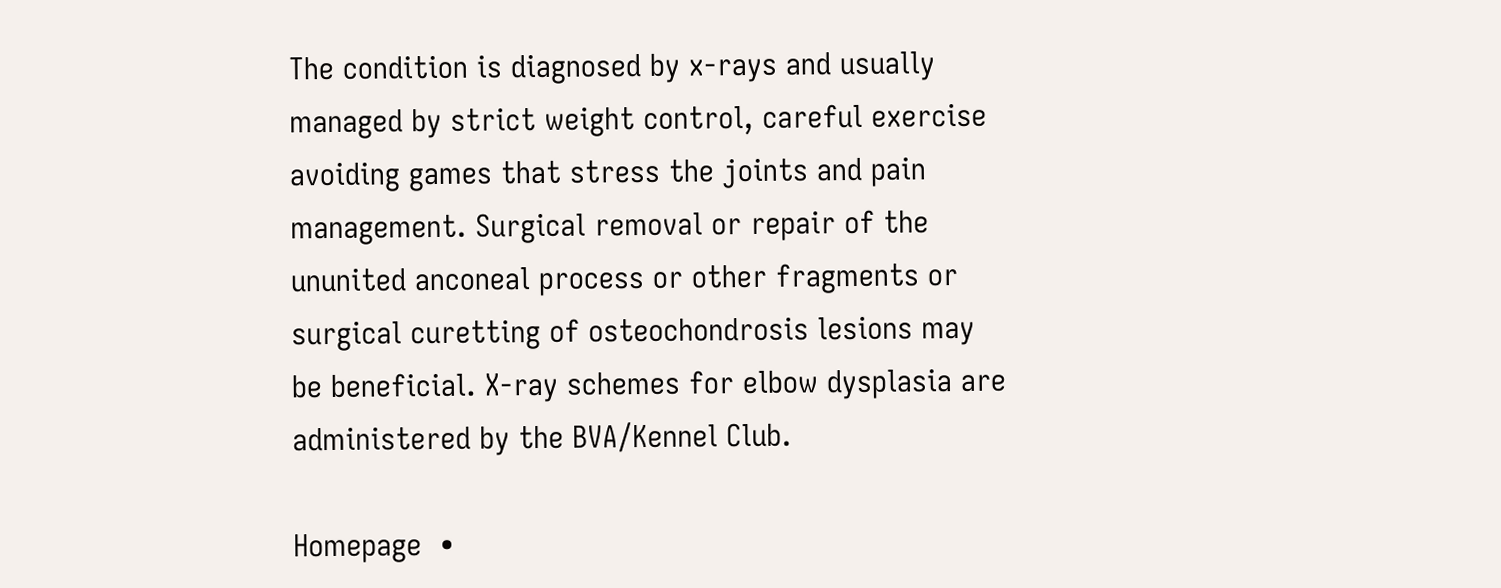The condition is diagnosed by x-rays and usually managed by strict weight control, careful exercise avoiding games that stress the joints and pain management. Surgical removal or repair of the ununited anconeal process or other fragments or surgical curetting of osteochondrosis lesions may be beneficial. X-ray schemes for elbow dysplasia are administered by the BVA/Kennel Club.

Homepage  •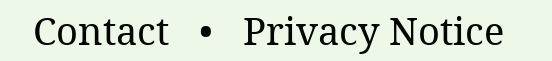Contact   •   Privacy Notice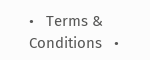•   Terms & Conditions   •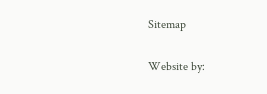Sitemap

Website by: